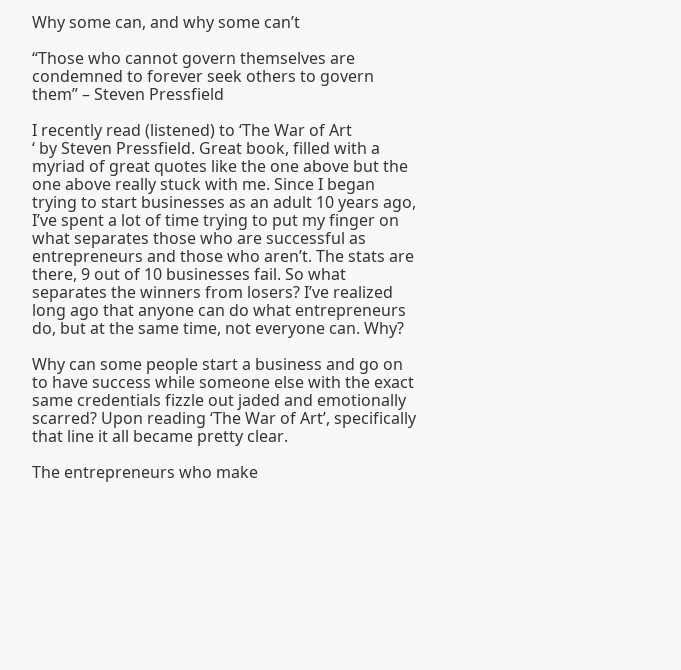Why some can, and why some can’t

“Those who cannot govern themselves are condemned to forever seek others to govern them” – Steven Pressfield

I recently read (listened) to ‘The War of Art
‘ by Steven Pressfield. Great book, filled with a myriad of great quotes like the one above but the one above really stuck with me. Since I began trying to start businesses as an adult 10 years ago, I’ve spent a lot of time trying to put my finger on what separates those who are successful as entrepreneurs and those who aren’t. The stats are there, 9 out of 10 businesses fail. So what separates the winners from losers? I’ve realized long ago that anyone can do what entrepreneurs do, but at the same time, not everyone can. Why?

Why can some people start a business and go on to have success while someone else with the exact same credentials fizzle out jaded and emotionally scarred? Upon reading ‘The War of Art’, specifically that line it all became pretty clear.

The entrepreneurs who make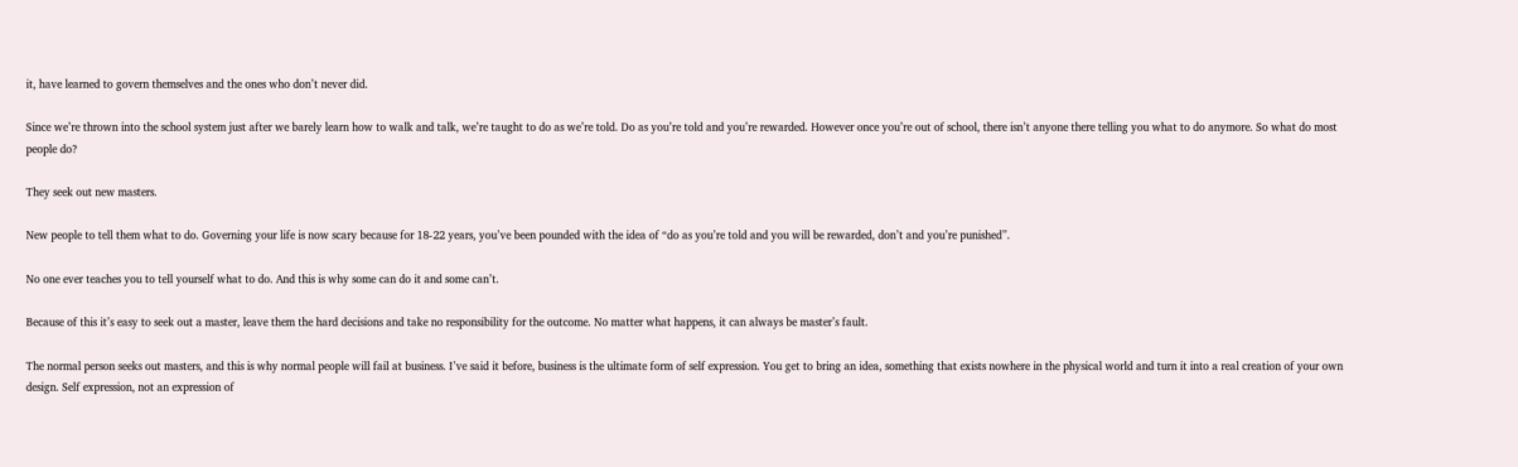it, have learned to govern themselves and the ones who don’t never did.

Since we’re thrown into the school system just after we barely learn how to walk and talk, we’re taught to do as we’re told. Do as you’re told and you’re rewarded. However once you’re out of school, there isn’t anyone there telling you what to do anymore. So what do most people do?

They seek out new masters.

New people to tell them what to do. Governing your life is now scary because for 18-22 years, you’ve been pounded with the idea of “do as you’re told and you will be rewarded, don’t and you’re punished”.

No one ever teaches you to tell yourself what to do. And this is why some can do it and some can’t.

Because of this it’s easy to seek out a master, leave them the hard decisions and take no responsibility for the outcome. No matter what happens, it can always be master’s fault.

The normal person seeks out masters, and this is why normal people will fail at business. I’ve said it before, business is the ultimate form of self expression. You get to bring an idea, something that exists nowhere in the physical world and turn it into a real creation of your own design. Self expression, not an expression of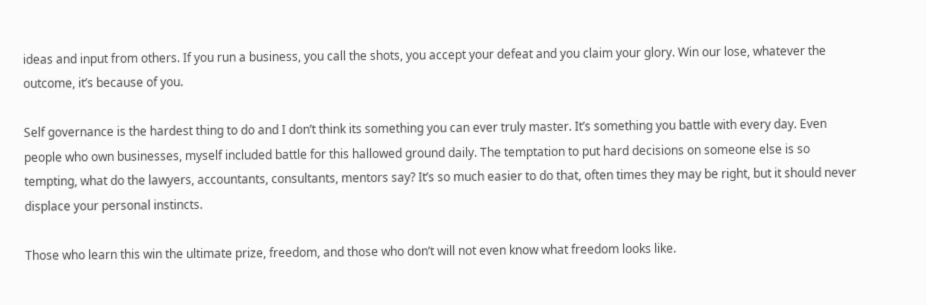ideas and input from others. If you run a business, you call the shots, you accept your defeat and you claim your glory. Win our lose, whatever the outcome, it’s because of you.

Self governance is the hardest thing to do and I don’t think its something you can ever truly master. It’s something you battle with every day. Even people who own businesses, myself included battle for this hallowed ground daily. The temptation to put hard decisions on someone else is so tempting, what do the lawyers, accountants, consultants, mentors say? It’s so much easier to do that, often times they may be right, but it should never displace your personal instincts.

Those who learn this win the ultimate prize, freedom, and those who don’t will not even know what freedom looks like.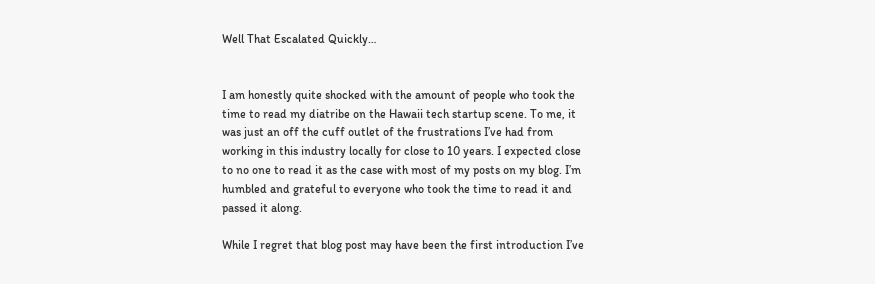Well That Escalated Quickly…


I am honestly quite shocked with the amount of people who took the time to read my diatribe on the Hawaii tech startup scene. To me, it was just an off the cuff outlet of the frustrations I’ve had from working in this industry locally for close to 10 years. I expected close to no one to read it as the case with most of my posts on my blog. I’m humbled and grateful to everyone who took the time to read it and passed it along.

While I regret that blog post may have been the first introduction I’ve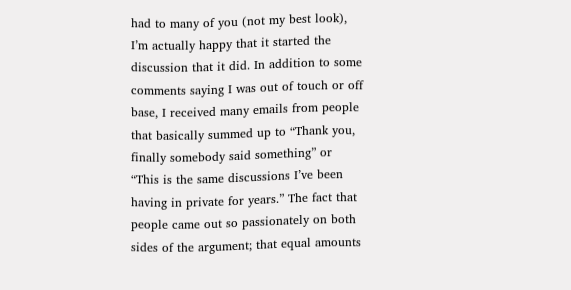had to many of you (not my best look), I’m actually happy that it started the discussion that it did. In addition to some comments saying I was out of touch or off base, I received many emails from people that basically summed up to “Thank you, finally somebody said something” or “This is the same discussions I’ve been having in private for years.” The fact that people came out so passionately on both sides of the argument; that equal amounts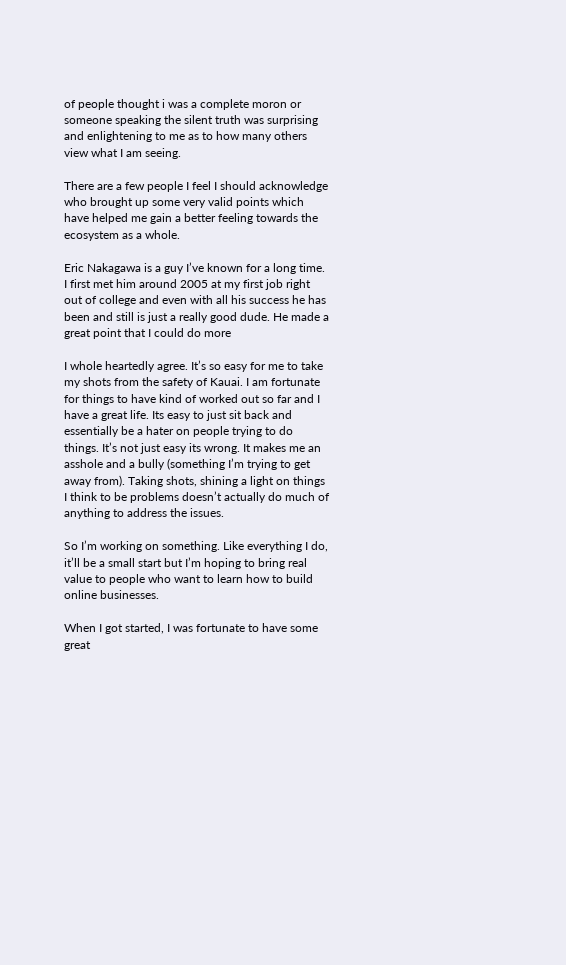of people thought i was a complete moron or someone speaking the silent truth was surprising and enlightening to me as to how many others view what I am seeing.

There are a few people I feel I should acknowledge who brought up some very valid points which have helped me gain a better feeling towards the ecosystem as a whole.

Eric Nakagawa is a guy I’ve known for a long time. I first met him around 2005 at my first job right out of college and even with all his success he has been and still is just a really good dude. He made a great point that I could do more

I whole heartedly agree. It’s so easy for me to take my shots from the safety of Kauai. I am fortunate for things to have kind of worked out so far and I have a great life. Its easy to just sit back and essentially be a hater on people trying to do things. It’s not just easy its wrong. It makes me an asshole and a bully (something I’m trying to get away from). Taking shots, shining a light on things I think to be problems doesn’t actually do much of anything to address the issues.

So I’m working on something. Like everything I do, it’ll be a small start but I’m hoping to bring real value to people who want to learn how to build online businesses.

When I got started, I was fortunate to have some great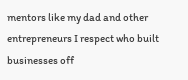mentors like my dad and other entrepreneurs I respect who built businesses off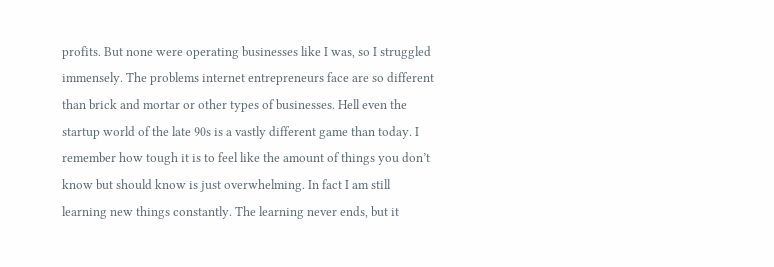profits. But none were operating businesses like I was, so I struggled immensely. The problems internet entrepreneurs face are so different than brick and mortar or other types of businesses. Hell even the startup world of the late 90s is a vastly different game than today. I remember how tough it is to feel like the amount of things you don’t know but should know is just overwhelming. In fact I am still learning new things constantly. The learning never ends, but it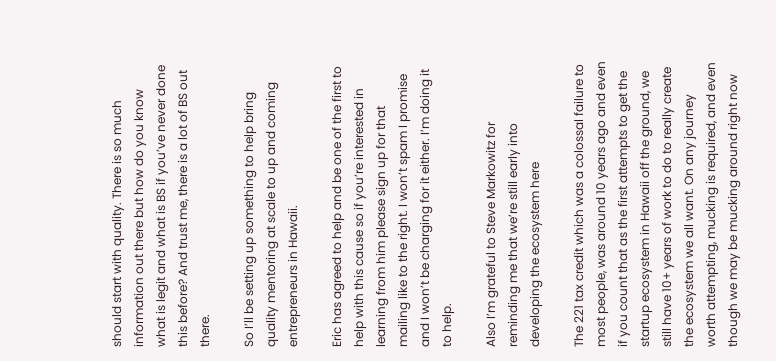should start with quality. There is so much information out there but how do you know what is legit and what is BS if you’ve never done this before? And trust me, there is a lot of BS out there.

So I’ll be setting up something to help bring quality mentoring at scale to up and coming entrepreneurs in Hawaii.

Eric has agreed to help and be one of the first to help with this cause so if you’re interested in learning from him please sign up for that mailing like to the right. I won’t spam I promise and I won’t be charging for it either. I’m doing it to help.

Also I’m grateful to Steve Markowitz for reminding me that we’re still early into developing the ecosystem here

The 221 tax credit which was a colossal failure to most people, was around 10 years ago and even if you count that as the first attempts to get the startup ecosystem in Hawaii off the ground, we still have 10+ years of work to do to really create the ecosystem we all want. On any journey worth attempting, mucking is required, and even though we may be mucking around right now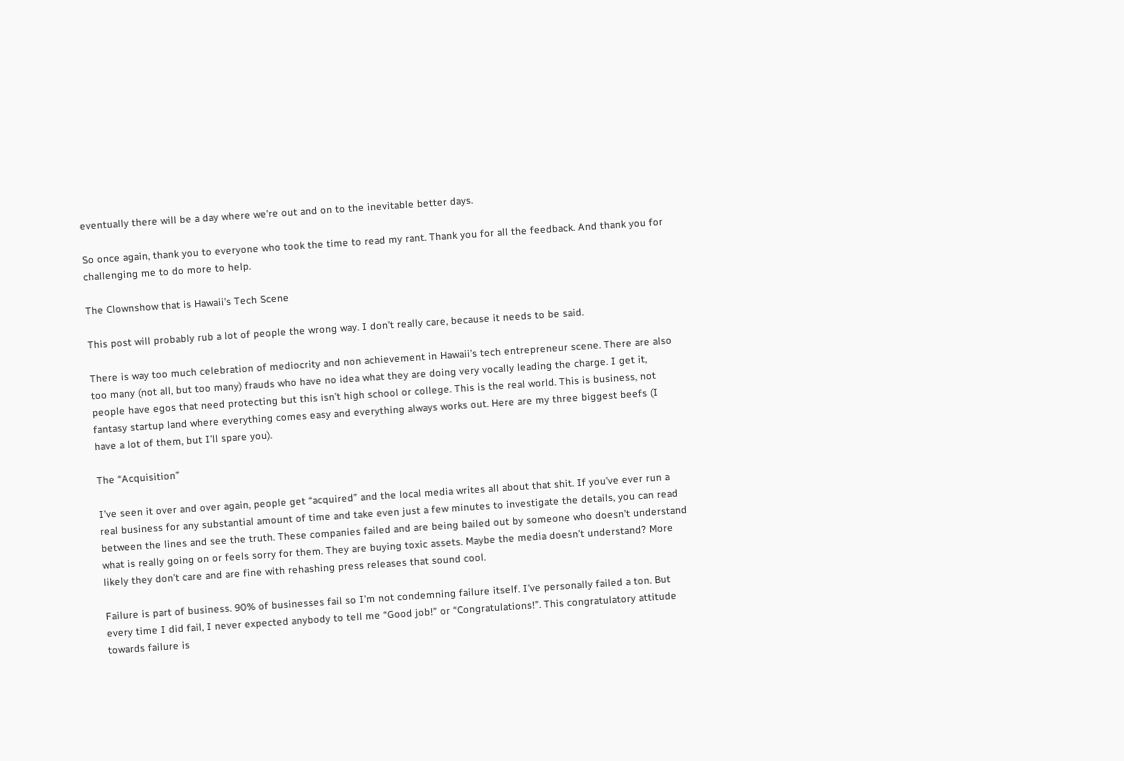eventually there will be a day where we’re out and on to the inevitable better days.

So once again, thank you to everyone who took the time to read my rant. Thank you for all the feedback. And thank you for challenging me to do more to help.

The Clownshow that is Hawaii’s Tech Scene

This post will probably rub a lot of people the wrong way. I don’t really care, because it needs to be said.

There is way too much celebration of mediocrity and non achievement in Hawaii’s tech entrepreneur scene. There are also too many (not all, but too many) frauds who have no idea what they are doing very vocally leading the charge. I get it, people have egos that need protecting but this isn’t high school or college. This is the real world. This is business, not fantasy startup land where everything comes easy and everything always works out. Here are my three biggest beefs (I have a lot of them, but I’ll spare you).

The “Acquisition”

I’ve seen it over and over again, people get “acquired” and the local media writes all about that shit. If you’ve ever run a real business for any substantial amount of time and take even just a few minutes to investigate the details, you can read between the lines and see the truth. These companies failed and are being bailed out by someone who doesn’t understand what is really going on or feels sorry for them. They are buying toxic assets. Maybe the media doesn’t understand? More likely they don’t care and are fine with rehashing press releases that sound cool.

Failure is part of business. 90% of businesses fail so I’m not condemning failure itself. I’ve personally failed a ton. But every time I did fail, I never expected anybody to tell me “Good job!” or “Congratulations!”. This congratulatory attitude towards failure is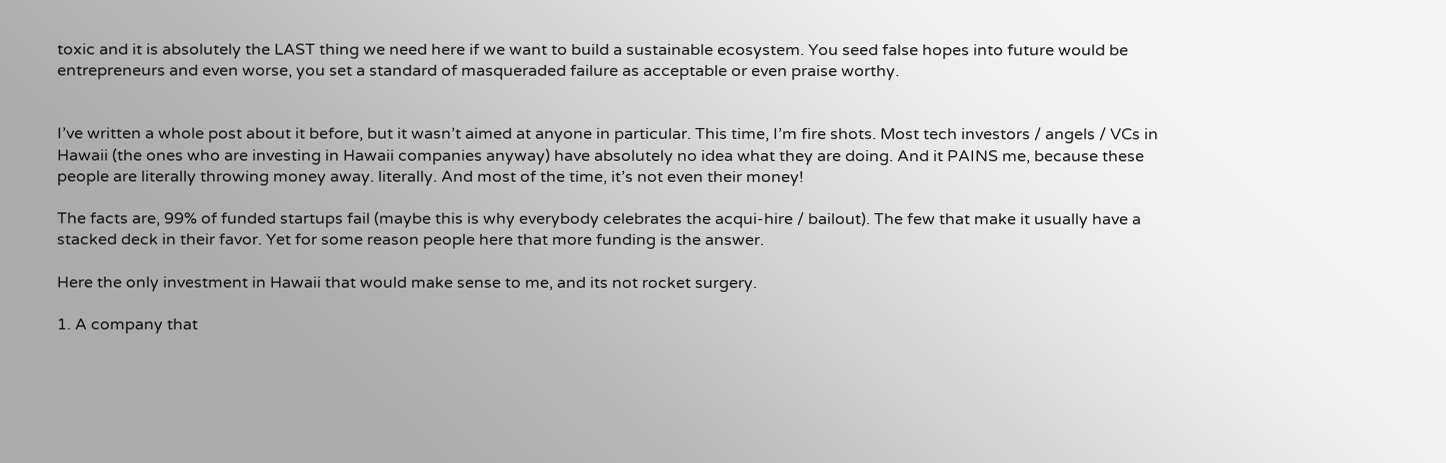toxic and it is absolutely the LAST thing we need here if we want to build a sustainable ecosystem. You seed false hopes into future would be entrepreneurs and even worse, you set a standard of masqueraded failure as acceptable or even praise worthy.


I’ve written a whole post about it before, but it wasn’t aimed at anyone in particular. This time, I’m fire shots. Most tech investors / angels / VCs in Hawaii (the ones who are investing in Hawaii companies anyway) have absolutely no idea what they are doing. And it PAINS me, because these people are literally throwing money away. literally. And most of the time, it’s not even their money!

The facts are, 99% of funded startups fail (maybe this is why everybody celebrates the acqui-hire / bailout). The few that make it usually have a stacked deck in their favor. Yet for some reason people here that more funding is the answer.

Here the only investment in Hawaii that would make sense to me, and its not rocket surgery.

1. A company that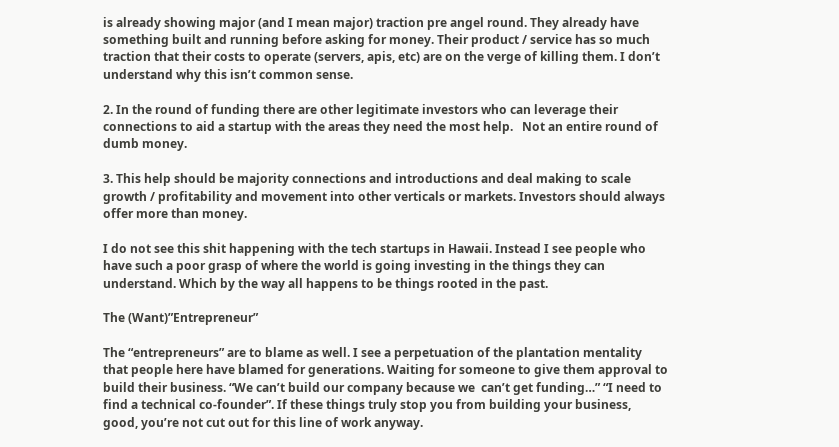is already showing major (and I mean major) traction pre angel round. They already have something built and running before asking for money. Their product / service has so much traction that their costs to operate (servers, apis, etc) are on the verge of killing them. I don’t understand why this isn’t common sense.

2. In the round of funding there are other legitimate investors who can leverage their connections to aid a startup with the areas they need the most help.   Not an entire round of dumb money.

3. This help should be majority connections and introductions and deal making to scale growth / profitability and movement into other verticals or markets. Investors should always offer more than money.

I do not see this shit happening with the tech startups in Hawaii. Instead I see people who have such a poor grasp of where the world is going investing in the things they can understand. Which by the way all happens to be things rooted in the past.

The (Want)”Entrepreneur”

The “entrepreneurs” are to blame as well. I see a perpetuation of the plantation mentality that people here have blamed for generations. Waiting for someone to give them approval to build their business. “We can’t build our company because we  can’t get funding…” “I need to find a technical co-founder”. If these things truly stop you from building your business, good, you’re not cut out for this line of work anyway.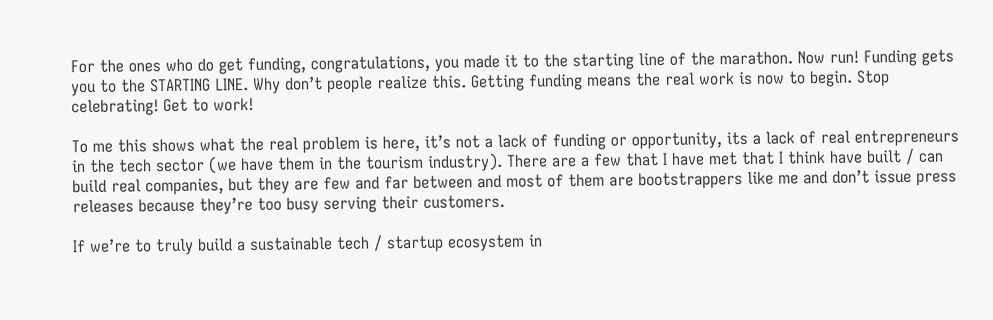For the ones who do get funding, congratulations, you made it to the starting line of the marathon. Now run! Funding gets you to the STARTING LINE. Why don’t people realize this. Getting funding means the real work is now to begin. Stop celebrating! Get to work!

To me this shows what the real problem is here, it’s not a lack of funding or opportunity, its a lack of real entrepreneurs in the tech sector (we have them in the tourism industry). There are a few that I have met that I think have built / can build real companies, but they are few and far between and most of them are bootstrappers like me and don’t issue press releases because they’re too busy serving their customers.

If we’re to truly build a sustainable tech / startup ecosystem in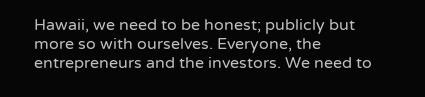Hawaii, we need to be honest; publicly but more so with ourselves. Everyone, the entrepreneurs and the investors. We need to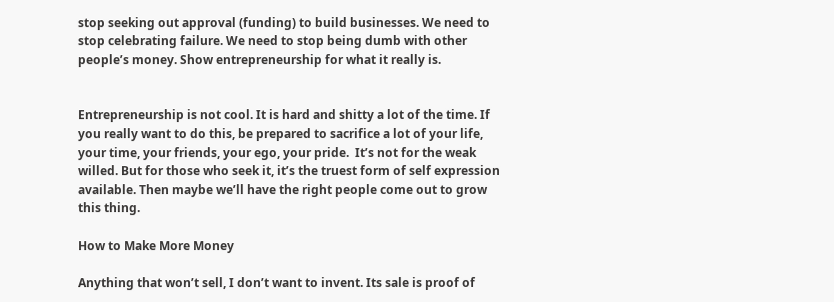stop seeking out approval (funding) to build businesses. We need to stop celebrating failure. We need to stop being dumb with other people’s money. Show entrepreneurship for what it really is.


Entrepreneurship is not cool. It is hard and shitty a lot of the time. If you really want to do this, be prepared to sacrifice a lot of your life, your time, your friends, your ego, your pride.  It’s not for the weak willed. But for those who seek it, it’s the truest form of self expression available. Then maybe we’ll have the right people come out to grow this thing.

How to Make More Money

Anything that won’t sell, I don’t want to invent. Its sale is proof of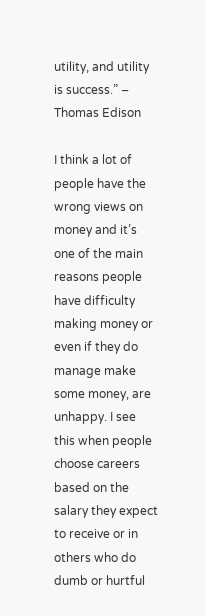utility, and utility is success.” – Thomas Edison

I think a lot of people have the wrong views on money and it’s one of the main reasons people have difficulty making money or even if they do manage make some money, are unhappy. I see this when people choose careers based on the salary they expect to receive or in others who do dumb or hurtful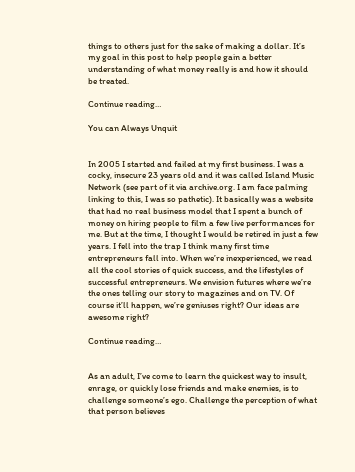things to others just for the sake of making a dollar. It’s my goal in this post to help people gain a better understanding of what money really is and how it should be treated.

Continue reading…

You can Always Unquit


In 2005 I started and failed at my first business. I was a cocky, insecure 23 years old and it was called Island Music Network (see part of it via archive.org. I am face palming linking to this, I was so pathetic). It basically was a website that had no real business model that I spent a bunch of money on hiring people to film a few live performances for me. But at the time, I thought I would be retired in just a few years. I fell into the trap I think many first time entrepreneurs fall into. When we’re inexperienced, we read all the cool stories of quick success, and the lifestyles of successful entrepreneurs. We envision futures where we’re the ones telling our story to magazines and on TV. Of course it’ll happen, we’re geniuses right? Our ideas are awesome right?

Continue reading…


As an adult, I’ve come to learn the quickest way to insult, enrage, or quickly lose friends and make enemies, is to challenge someone’s ego. Challenge the perception of what that person believes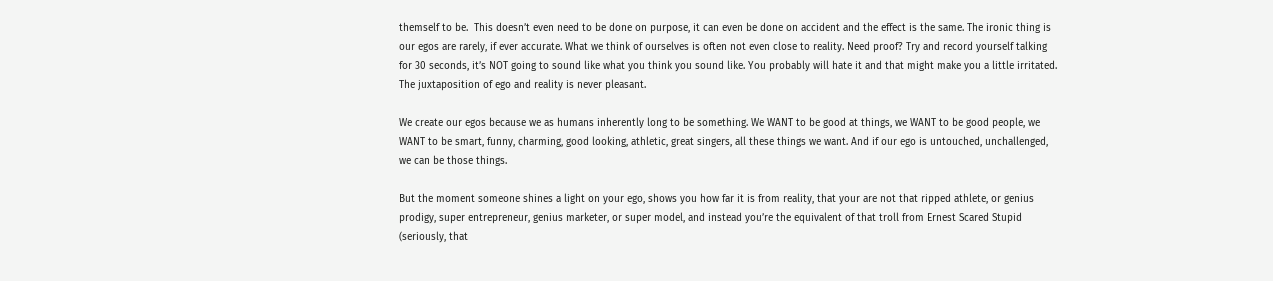themself to be.  This doesn’t even need to be done on purpose, it can even be done on accident and the effect is the same. The ironic thing is our egos are rarely, if ever accurate. What we think of ourselves is often not even close to reality. Need proof? Try and record yourself talking for 30 seconds, it’s NOT going to sound like what you think you sound like. You probably will hate it and that might make you a little irritated. The juxtaposition of ego and reality is never pleasant.

We create our egos because we as humans inherently long to be something. We WANT to be good at things, we WANT to be good people, we WANT to be smart, funny, charming, good looking, athletic, great singers, all these things we want. And if our ego is untouched, unchallenged, we can be those things.

But the moment someone shines a light on your ego, shows you how far it is from reality, that your are not that ripped athlete, or genius prodigy, super entrepreneur, genius marketer, or super model, and instead you’re the equivalent of that troll from Ernest Scared Stupid (seriously, that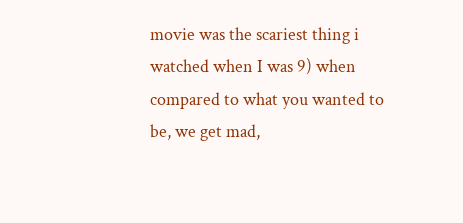movie was the scariest thing i watched when I was 9) when compared to what you wanted to be, we get mad,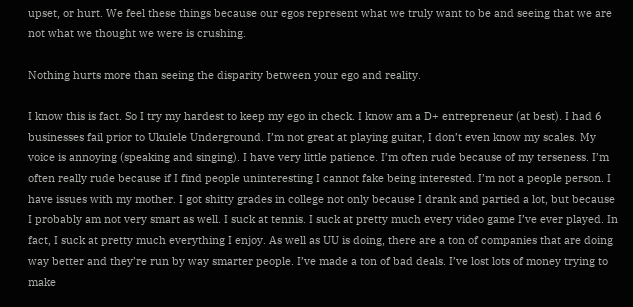upset, or hurt. We feel these things because our egos represent what we truly want to be and seeing that we are not what we thought we were is crushing.

Nothing hurts more than seeing the disparity between your ego and reality.

I know this is fact. So I try my hardest to keep my ego in check. I know am a D+ entrepreneur (at best). I had 6 businesses fail prior to Ukulele Underground. I’m not great at playing guitar, I don’t even know my scales. My voice is annoying (speaking and singing). I have very little patience. I’m often rude because of my terseness. I’m often really rude because if I find people uninteresting I cannot fake being interested. I’m not a people person. I have issues with my mother. I got shitty grades in college not only because I drank and partied a lot, but because I probably am not very smart as well. I suck at tennis. I suck at pretty much every video game I’ve ever played. In fact, I suck at pretty much everything I enjoy. As well as UU is doing, there are a ton of companies that are doing way better and they’re run by way smarter people. I’ve made a ton of bad deals. I’ve lost lots of money trying to make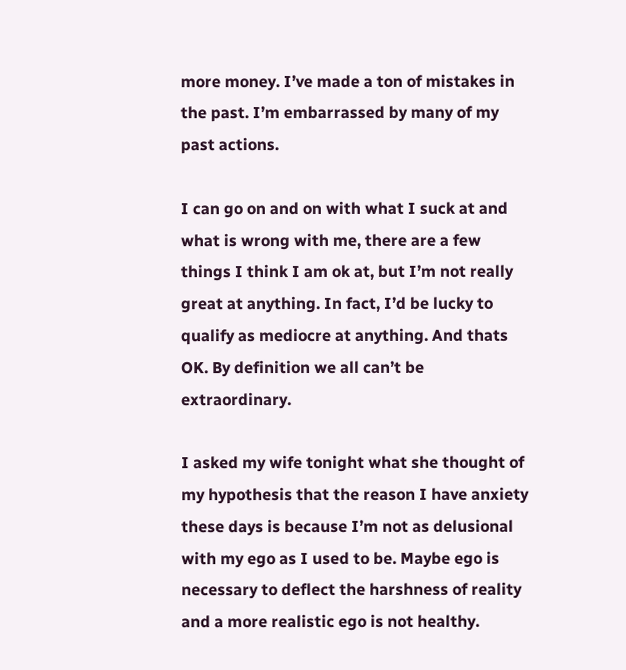more money. I’ve made a ton of mistakes in the past. I’m embarrassed by many of my past actions.

I can go on and on with what I suck at and what is wrong with me, there are a few things I think I am ok at, but I’m not really great at anything. In fact, I’d be lucky to qualify as mediocre at anything. And thats OK. By definition we all can’t be extraordinary.

I asked my wife tonight what she thought of my hypothesis that the reason I have anxiety these days is because I’m not as delusional with my ego as I used to be. Maybe ego is necessary to deflect the harshness of reality and a more realistic ego is not healthy.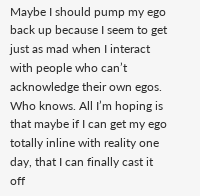Maybe I should pump my ego back up because I seem to get just as mad when I interact with people who can’t acknowledge their own egos. Who knows. All I’m hoping is that maybe if I can get my ego totally inline with reality one day, that I can finally cast it off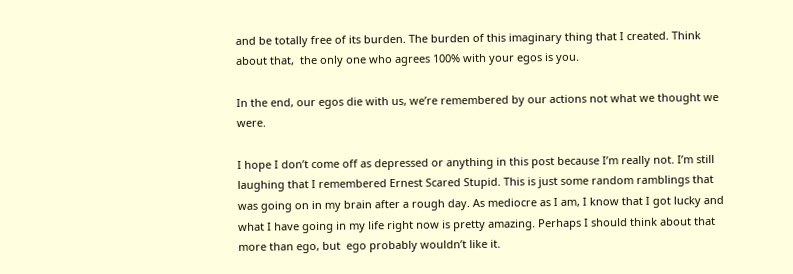and be totally free of its burden. The burden of this imaginary thing that I created. Think about that,  the only one who agrees 100% with your egos is you.

In the end, our egos die with us, we’re remembered by our actions not what we thought we were.

I hope I don’t come off as depressed or anything in this post because I’m really not. I’m still laughing that I remembered Ernest Scared Stupid. This is just some random ramblings that was going on in my brain after a rough day. As mediocre as I am, I know that I got lucky and what I have going in my life right now is pretty amazing. Perhaps I should think about that more than ego, but  ego probably wouldn’t like it.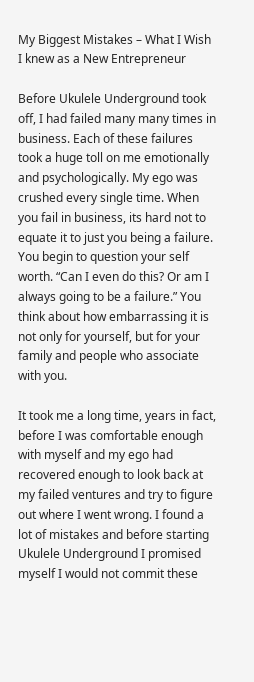My Biggest Mistakes – What I Wish I knew as a New Entrepreneur

Before Ukulele Underground took off, I had failed many many times in business. Each of these failures took a huge toll on me emotionally and psychologically. My ego was crushed every single time. When you fail in business, its hard not to equate it to just you being a failure. You begin to question your self worth. “Can I even do this? Or am I always going to be a failure.” You think about how embarrassing it is not only for yourself, but for your family and people who associate with you.

It took me a long time, years in fact, before I was comfortable enough with myself and my ego had recovered enough to look back at my failed ventures and try to figure out where I went wrong. I found a lot of mistakes and before starting Ukulele Underground I promised myself I would not commit these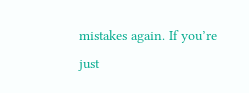mistakes again. If you’re just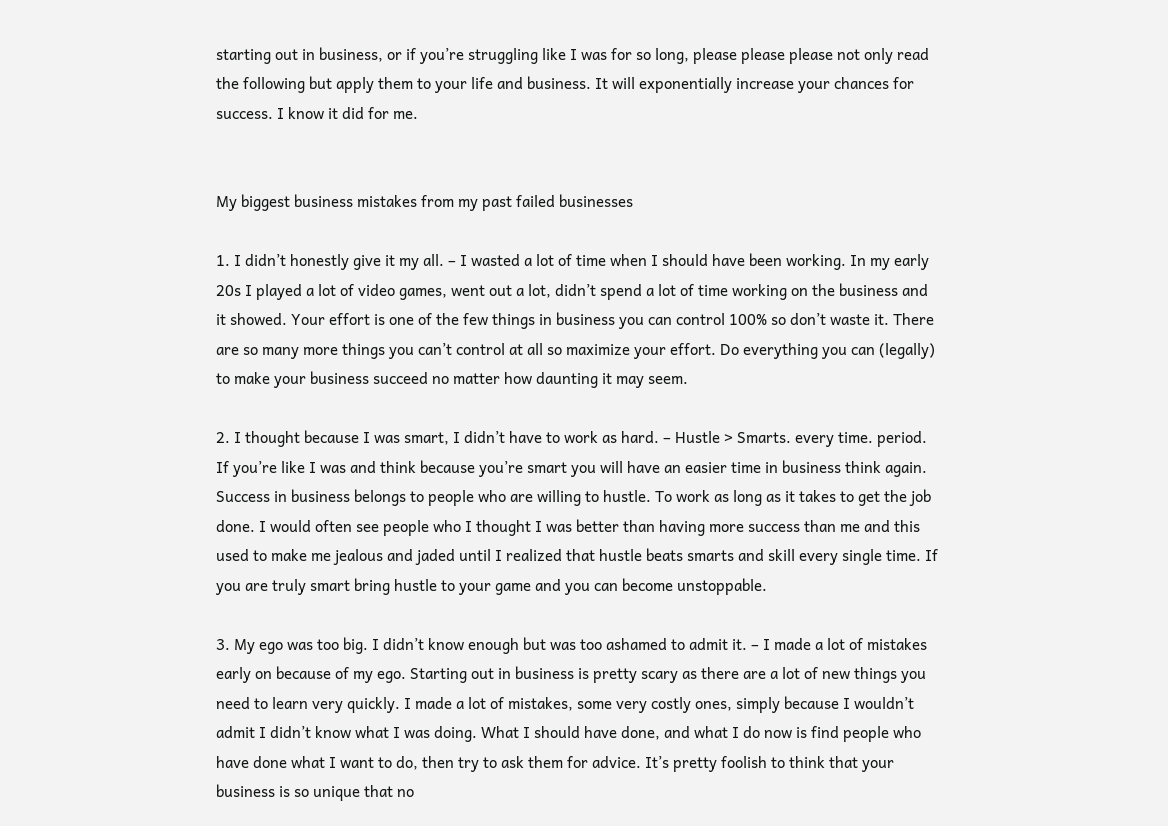starting out in business, or if you’re struggling like I was for so long, please please please not only read the following but apply them to your life and business. It will exponentially increase your chances for success. I know it did for me.


My biggest business mistakes from my past failed businesses

1. I didn’t honestly give it my all. – I wasted a lot of time when I should have been working. In my early 20s I played a lot of video games, went out a lot, didn’t spend a lot of time working on the business and it showed. Your effort is one of the few things in business you can control 100% so don’t waste it. There are so many more things you can’t control at all so maximize your effort. Do everything you can (legally) to make your business succeed no matter how daunting it may seem.

2. I thought because I was smart, I didn’t have to work as hard. – Hustle > Smarts. every time. period. If you’re like I was and think because you’re smart you will have an easier time in business think again. Success in business belongs to people who are willing to hustle. To work as long as it takes to get the job done. I would often see people who I thought I was better than having more success than me and this used to make me jealous and jaded until I realized that hustle beats smarts and skill every single time. If you are truly smart bring hustle to your game and you can become unstoppable.

3. My ego was too big. I didn’t know enough but was too ashamed to admit it. – I made a lot of mistakes early on because of my ego. Starting out in business is pretty scary as there are a lot of new things you need to learn very quickly. I made a lot of mistakes, some very costly ones, simply because I wouldn’t admit I didn’t know what I was doing. What I should have done, and what I do now is find people who have done what I want to do, then try to ask them for advice. It’s pretty foolish to think that your business is so unique that no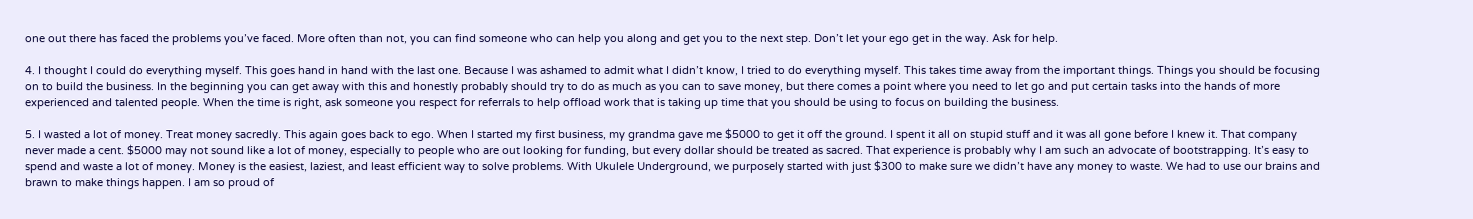one out there has faced the problems you’ve faced. More often than not, you can find someone who can help you along and get you to the next step. Don’t let your ego get in the way. Ask for help.

4. I thought I could do everything myself. This goes hand in hand with the last one. Because I was ashamed to admit what I didn’t know, I tried to do everything myself. This takes time away from the important things. Things you should be focusing on to build the business. In the beginning you can get away with this and honestly probably should try to do as much as you can to save money, but there comes a point where you need to let go and put certain tasks into the hands of more experienced and talented people. When the time is right, ask someone you respect for referrals to help offload work that is taking up time that you should be using to focus on building the business.

5. I wasted a lot of money. Treat money sacredly. This again goes back to ego. When I started my first business, my grandma gave me $5000 to get it off the ground. I spent it all on stupid stuff and it was all gone before I knew it. That company never made a cent. $5000 may not sound like a lot of money, especially to people who are out looking for funding, but every dollar should be treated as sacred. That experience is probably why I am such an advocate of bootstrapping. It’s easy to spend and waste a lot of money. Money is the easiest, laziest, and least efficient way to solve problems. With Ukulele Underground, we purposely started with just $300 to make sure we didn’t have any money to waste. We had to use our brains and brawn to make things happen. I am so proud of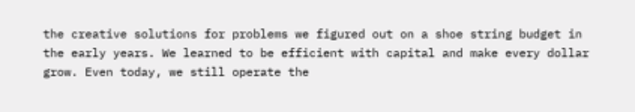the creative solutions for problems we figured out on a shoe string budget in the early years. We learned to be efficient with capital and make every dollar grow. Even today, we still operate the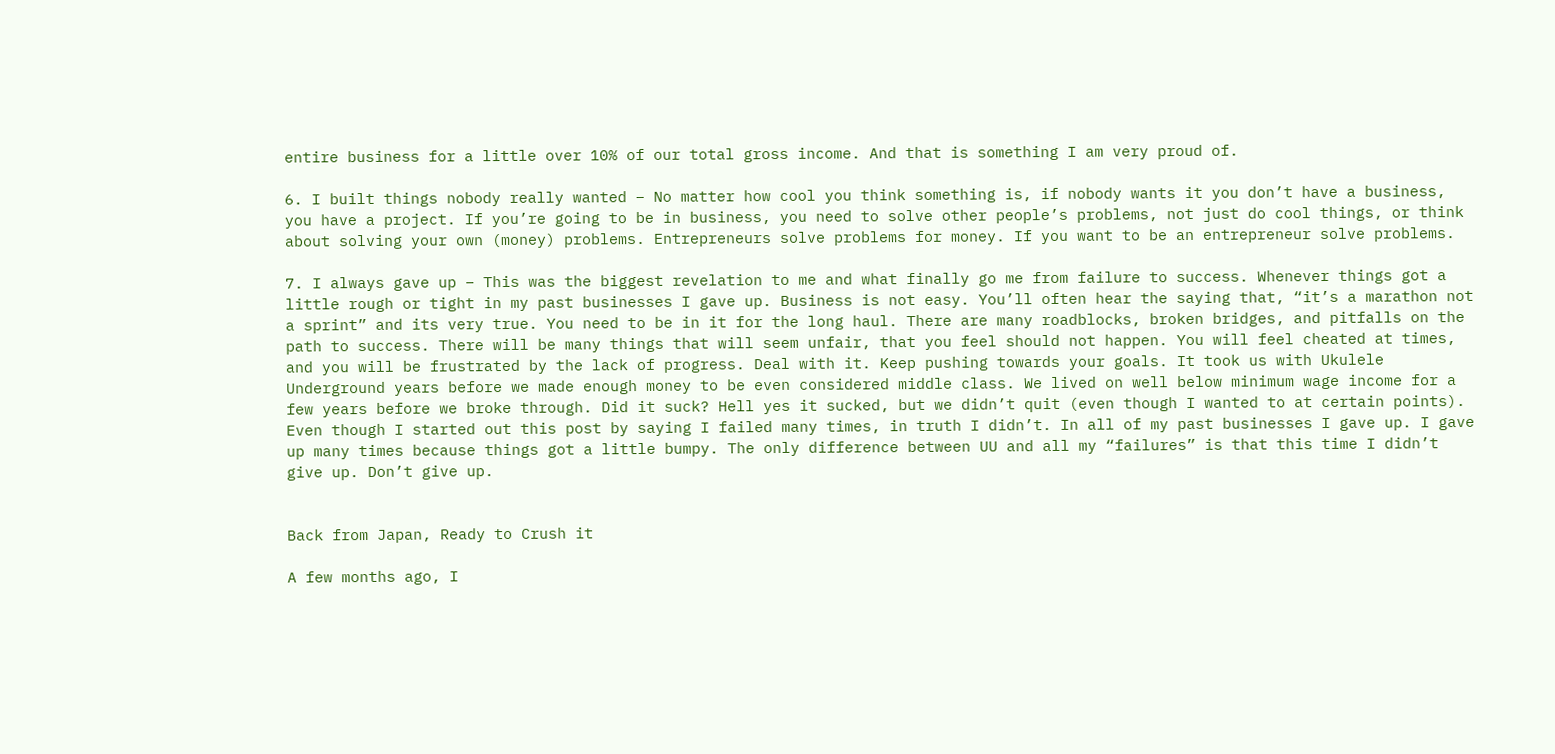entire business for a little over 10% of our total gross income. And that is something I am very proud of.

6. I built things nobody really wanted – No matter how cool you think something is, if nobody wants it you don’t have a business, you have a project. If you’re going to be in business, you need to solve other people’s problems, not just do cool things, or think about solving your own (money) problems. Entrepreneurs solve problems for money. If you want to be an entrepreneur solve problems.

7. I always gave up – This was the biggest revelation to me and what finally go me from failure to success. Whenever things got a little rough or tight in my past businesses I gave up. Business is not easy. You’ll often hear the saying that, “it’s a marathon not a sprint” and its very true. You need to be in it for the long haul. There are many roadblocks, broken bridges, and pitfalls on the path to success. There will be many things that will seem unfair, that you feel should not happen. You will feel cheated at times, and you will be frustrated by the lack of progress. Deal with it. Keep pushing towards your goals. It took us with Ukulele Underground years before we made enough money to be even considered middle class. We lived on well below minimum wage income for a few years before we broke through. Did it suck? Hell yes it sucked, but we didn’t quit (even though I wanted to at certain points). Even though I started out this post by saying I failed many times, in truth I didn’t. In all of my past businesses I gave up. I gave up many times because things got a little bumpy. The only difference between UU and all my “failures” is that this time I didn’t give up. Don’t give up.


Back from Japan, Ready to Crush it

A few months ago, I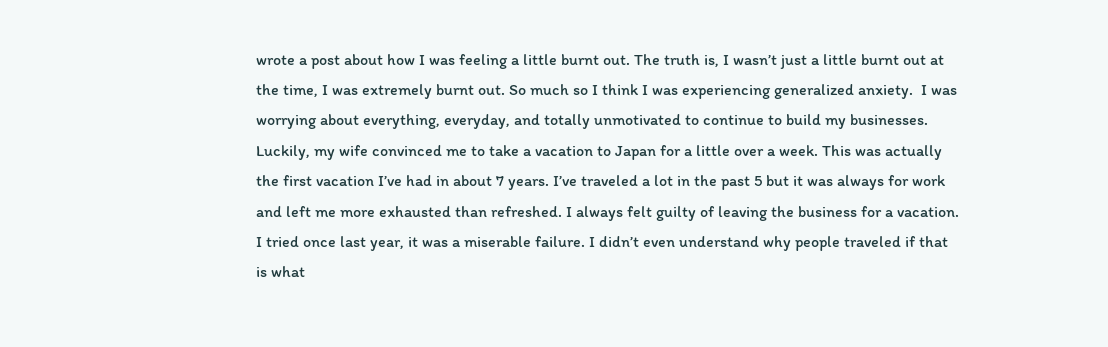wrote a post about how I was feeling a little burnt out. The truth is, I wasn’t just a little burnt out at the time, I was extremely burnt out. So much so I think I was experiencing generalized anxiety.  I was worrying about everything, everyday, and totally unmotivated to continue to build my businesses. Luckily, my wife convinced me to take a vacation to Japan for a little over a week. This was actually the first vacation I’ve had in about 7 years. I’ve traveled a lot in the past 5 but it was always for work and left me more exhausted than refreshed. I always felt guilty of leaving the business for a vacation. I tried once last year, it was a miserable failure. I didn’t even understand why people traveled if that is what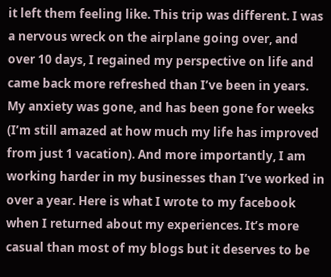it left them feeling like. This trip was different. I was a nervous wreck on the airplane going over, and over 10 days, I regained my perspective on life and came back more refreshed than I’ve been in years.  My anxiety was gone, and has been gone for weeks (I’m still amazed at how much my life has improved from just 1 vacation). And more importantly, I am working harder in my businesses than I’ve worked in over a year. Here is what I wrote to my facebook when I returned about my experiences. It’s more casual than most of my blogs but it deserves to be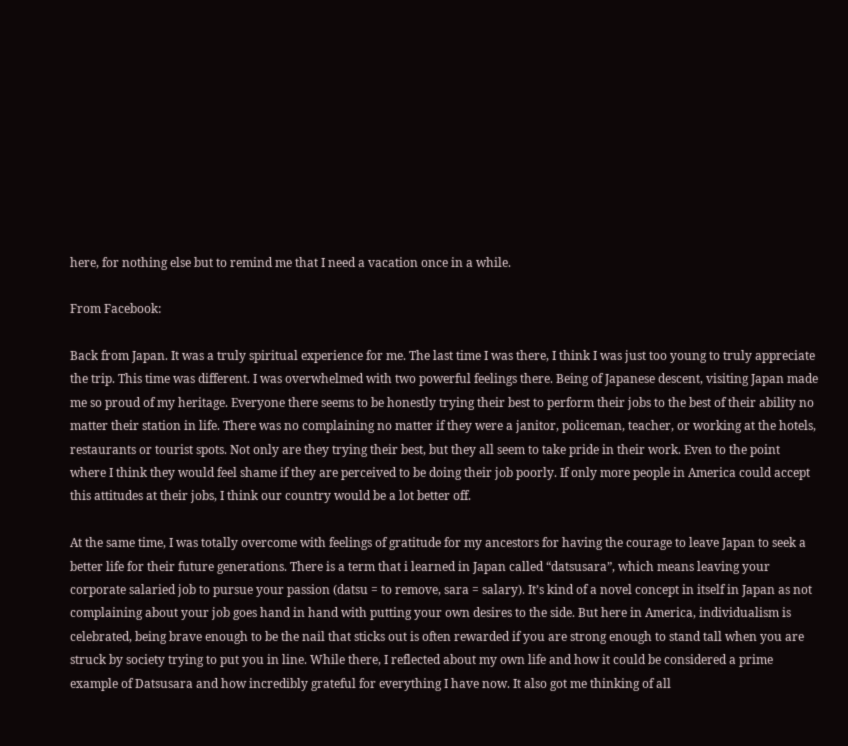here, for nothing else but to remind me that I need a vacation once in a while.

From Facebook:

Back from Japan. It was a truly spiritual experience for me. The last time I was there, I think I was just too young to truly appreciate the trip. This time was different. I was overwhelmed with two powerful feelings there. Being of Japanese descent, visiting Japan made  me so proud of my heritage. Everyone there seems to be honestly trying their best to perform their jobs to the best of their ability no matter their station in life. There was no complaining no matter if they were a janitor, policeman, teacher, or working at the hotels, restaurants or tourist spots. Not only are they trying their best, but they all seem to take pride in their work. Even to the point where I think they would feel shame if they are perceived to be doing their job poorly. If only more people in America could accept this attitudes at their jobs, I think our country would be a lot better off.

At the same time, I was totally overcome with feelings of gratitude for my ancestors for having the courage to leave Japan to seek a better life for their future generations. There is a term that i learned in Japan called “datsusara”, which means leaving your corporate salaried job to pursue your passion (datsu = to remove, sara = salary). It’s kind of a novel concept in itself in Japan as not complaining about your job goes hand in hand with putting your own desires to the side. But here in America, individualism is celebrated, being brave enough to be the nail that sticks out is often rewarded if you are strong enough to stand tall when you are struck by society trying to put you in line. While there, I reflected about my own life and how it could be considered a prime example of Datsusara and how incredibly grateful for everything I have now. It also got me thinking of all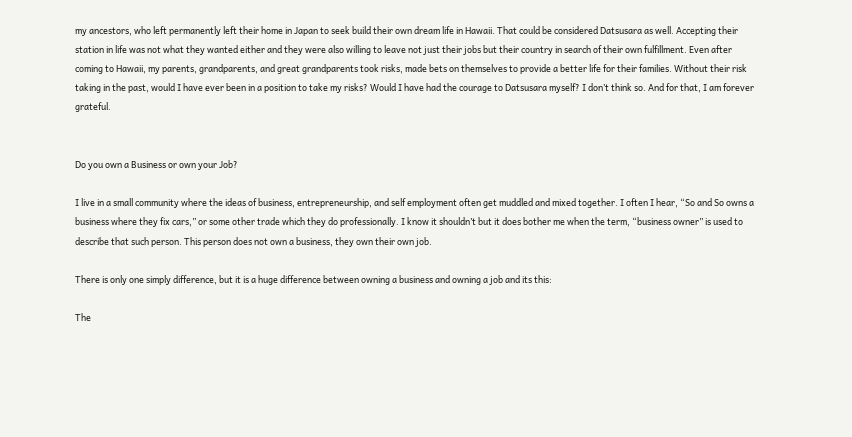my ancestors, who left permanently left their home in Japan to seek build their own dream life in Hawaii. That could be considered Datsusara as well. Accepting their station in life was not what they wanted either and they were also willing to leave not just their jobs but their country in search of their own fulfillment. Even after coming to Hawaii, my parents, grandparents, and great grandparents took risks, made bets on themselves to provide a better life for their families. Without their risk taking in the past, would I have ever been in a position to take my risks? Would I have had the courage to Datsusara myself? I don’t think so. And for that, I am forever grateful.


Do you own a Business or own your Job?

I live in a small community where the ideas of business, entrepreneurship, and self employment often get muddled and mixed together. I often I hear, “So and So owns a business where they fix cars,” or some other trade which they do professionally. I know it shouldn’t but it does bother me when the term, “business owner” is used to describe that such person. This person does not own a business, they own their own job.

There is only one simply difference, but it is a huge difference between owning a business and owning a job and its this:

The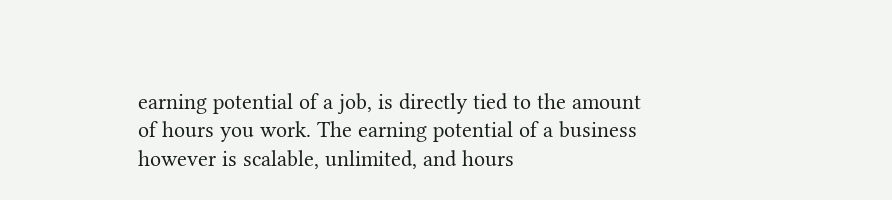earning potential of a job, is directly tied to the amount of hours you work. The earning potential of a business however is scalable, unlimited, and hours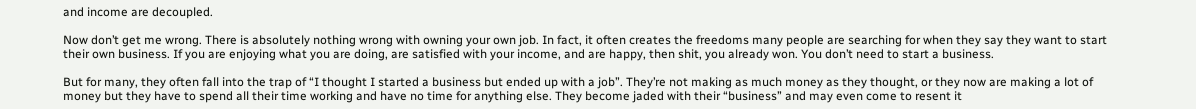and income are decoupled.

Now don’t get me wrong. There is absolutely nothing wrong with owning your own job. In fact, it often creates the freedoms many people are searching for when they say they want to start their own business. If you are enjoying what you are doing, are satisfied with your income, and are happy, then shit, you already won. You don’t need to start a business.

But for many, they often fall into the trap of “I thought I started a business but ended up with a job”. They’re not making as much money as they thought, or they now are making a lot of money but they have to spend all their time working and have no time for anything else. They become jaded with their “business” and may even come to resent it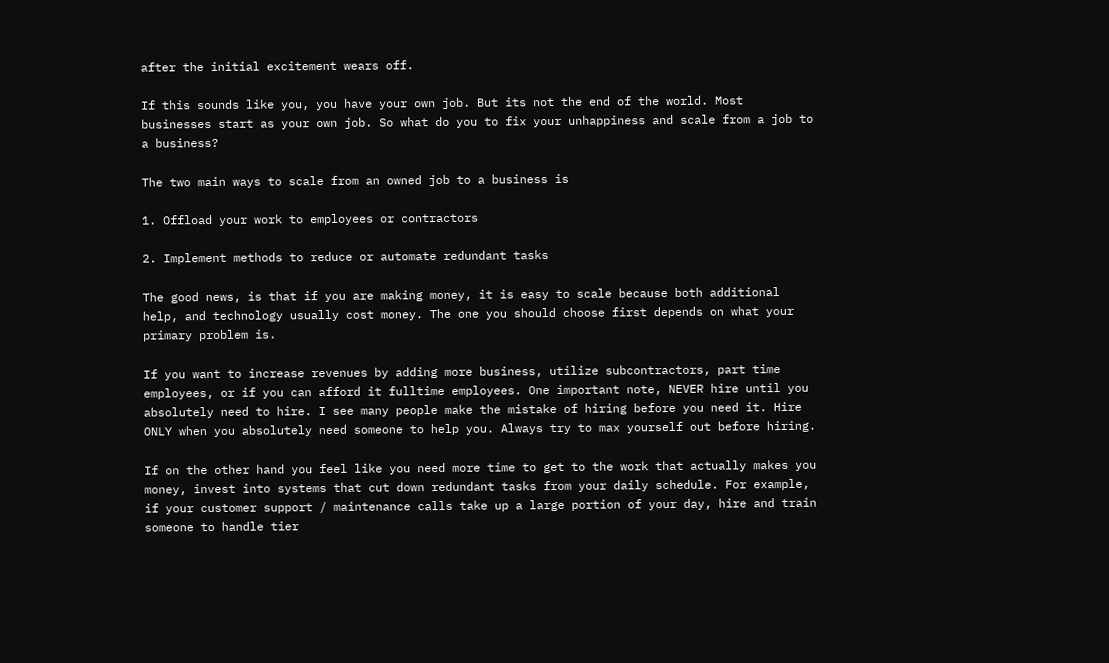after the initial excitement wears off.

If this sounds like you, you have your own job. But its not the end of the world. Most businesses start as your own job. So what do you to fix your unhappiness and scale from a job to a business?

The two main ways to scale from an owned job to a business is

1. Offload your work to employees or contractors

2. Implement methods to reduce or automate redundant tasks

The good news, is that if you are making money, it is easy to scale because both additional help, and technology usually cost money. The one you should choose first depends on what your primary problem is.

If you want to increase revenues by adding more business, utilize subcontractors, part time employees, or if you can afford it fulltime employees. One important note, NEVER hire until you absolutely need to hire. I see many people make the mistake of hiring before you need it. Hire ONLY when you absolutely need someone to help you. Always try to max yourself out before hiring.

If on the other hand you feel like you need more time to get to the work that actually makes you money, invest into systems that cut down redundant tasks from your daily schedule. For example, if your customer support / maintenance calls take up a large portion of your day, hire and train someone to handle tier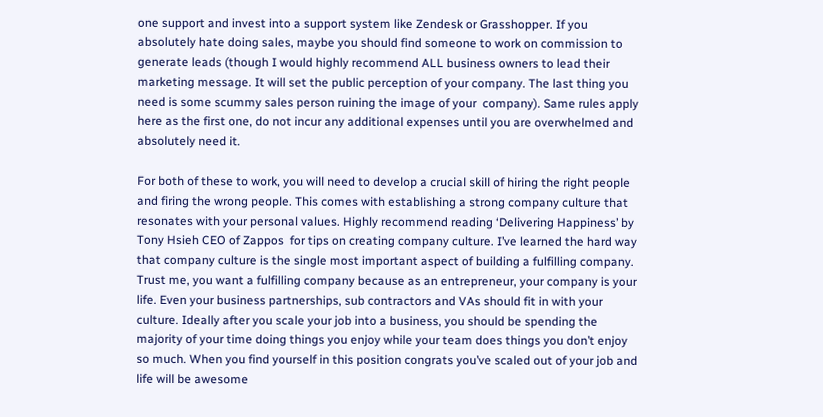one support and invest into a support system like Zendesk or Grasshopper. If you absolutely hate doing sales, maybe you should find someone to work on commission to generate leads (though I would highly recommend ALL business owners to lead their marketing message. It will set the public perception of your company. The last thing you need is some scummy sales person ruining the image of your  company). Same rules apply here as the first one, do not incur any additional expenses until you are overwhelmed and absolutely need it.

For both of these to work, you will need to develop a crucial skill of hiring the right people and firing the wrong people. This comes with establishing a strong company culture that resonates with your personal values. Highly recommend reading ‘Delivering Happiness’ by Tony Hsieh CEO of Zappos  for tips on creating company culture. I’ve learned the hard way that company culture is the single most important aspect of building a fulfilling company. Trust me, you want a fulfilling company because as an entrepreneur, your company is your life. Even your business partnerships, sub contractors and VAs should fit in with your culture. Ideally after you scale your job into a business, you should be spending the majority of your time doing things you enjoy while your team does things you don’t enjoy so much. When you find yourself in this position congrats you’ve scaled out of your job and life will be awesome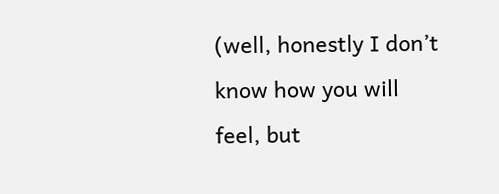(well, honestly I don’t know how you will feel, but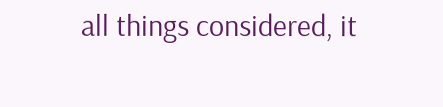all things considered, it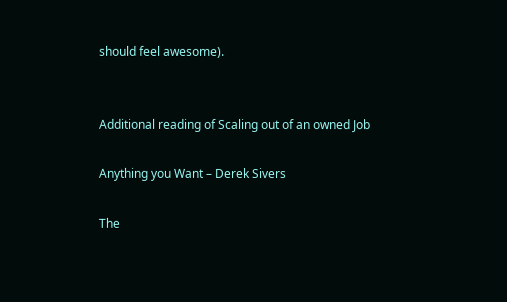should feel awesome).


Additional reading of Scaling out of an owned Job

Anything you Want – Derek Sivers

The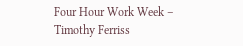Four Hour Work Week – Timothy Ferriss